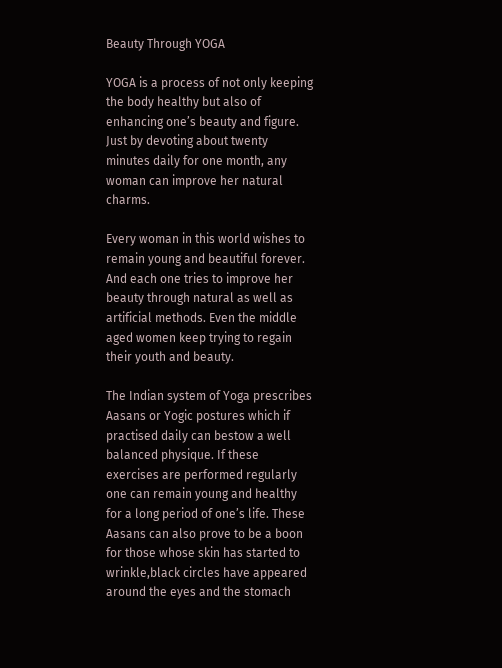Beauty Through YOGA

YOGA is a process of not only keeping the body healthy but also of enhancing one’s beauty and figure. Just by devoting about twenty  minutes daily for one month, any woman can improve her natural charms.

Every woman in this world wishes to remain young and beautiful forever. And each one tries to improve her beauty through natural as well as artificial methods. Even the middle aged women keep trying to regain their youth and beauty.

The Indian system of Yoga prescribes Aasans or Yogic postures which if practised daily can bestow a well balanced physique. If these exercises are performed regularly one can remain young and healthy for a long period of one’s life. These Aasans can also prove to be a boon for those whose skin has started to wrinkle,black circles have appeared around the eyes and the stomach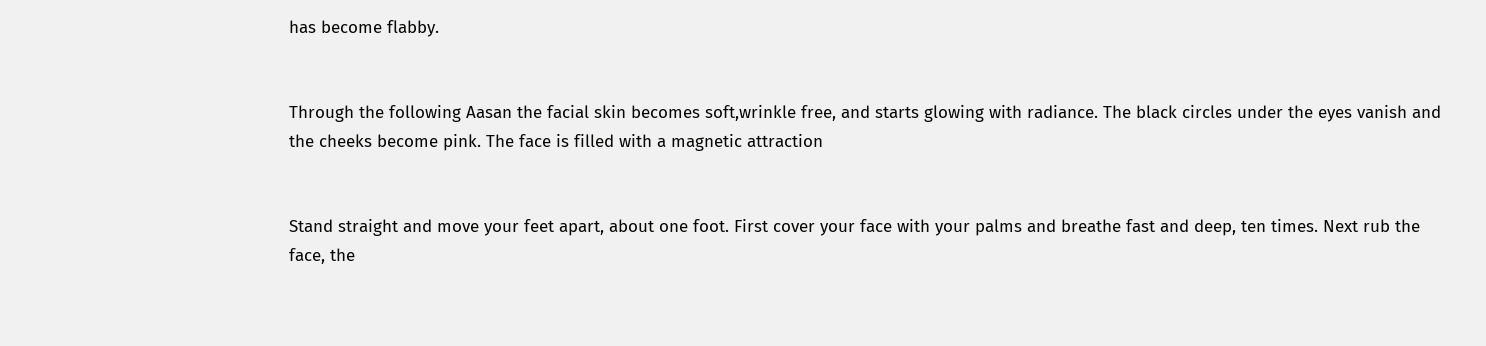has become flabby.


Through the following Aasan the facial skin becomes soft,wrinkle free, and starts glowing with radiance. The black circles under the eyes vanish and the cheeks become pink. The face is filled with a magnetic attraction


Stand straight and move your feet apart, about one foot. First cover your face with your palms and breathe fast and deep, ten times. Next rub the face, the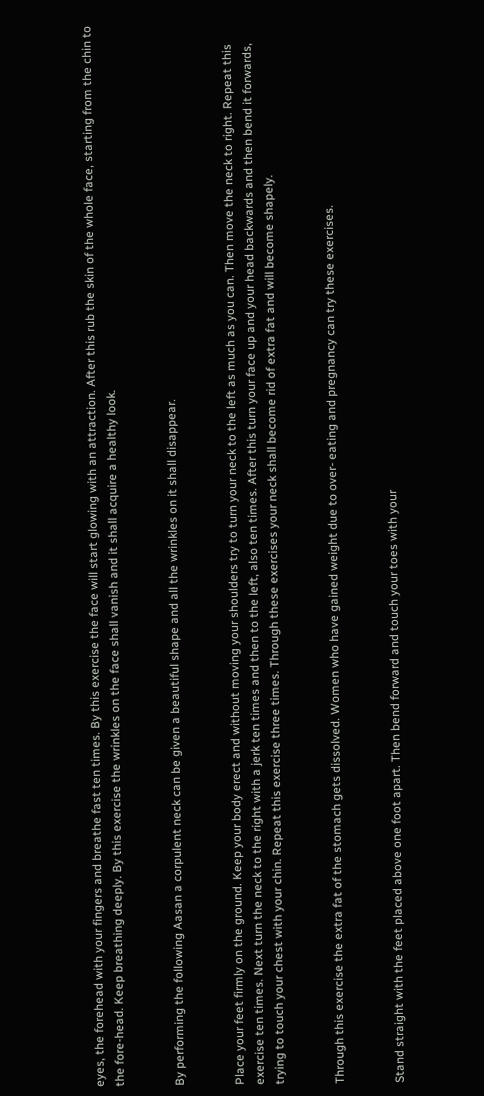eyes, the forehead with your fingers and breathe fast ten times. By this exercise the face will start glowing with an attraction. After this rub the skin of the whole face, starting from the chin to the fore-head. Keep breathing deeply. By this exercise the wrinkles on the face shall vanish and it shall acquire a healthy look.


By performing the following Aasan a corpulent neck can be given a beautiful shape and all the wrinkles on it shall disappear.


Place your feet firmly on the ground. Keep your body erect and without moving your shoulders try to turn your neck to the left as much as you can. Then move the neck to right. Repeat this exercise ten times. Next turn the neck to the right with a jerk ten times and then to the left, also ten times. After this turn your face up and your head backwards and then bend it forwards, trying to touch your chest with your chin. Repeat this exercise three times. Through these exercises your neck shall become rid of extra fat and will become shapely.


Through this exercise the extra fat of the stomach gets dissolved. Women who have gained weight due to over- eating and pregnancy can try these exercises.


Stand straight with the feet placed above one foot apart. Then bend forward and touch your toes with your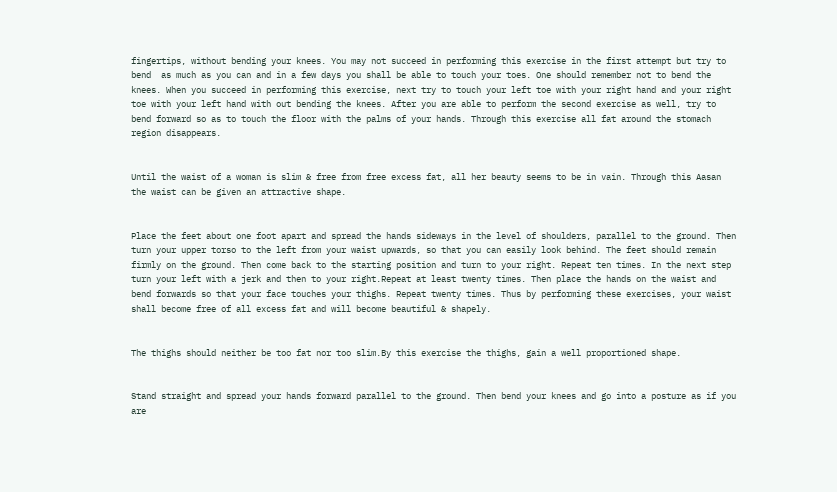fingertips, without bending your knees. You may not succeed in performing this exercise in the first attempt but try to bend  as much as you can and in a few days you shall be able to touch your toes. One should remember not to bend the knees. When you succeed in performing this exercise, next try to touch your left toe with your right hand and your right toe with your left hand with out bending the knees. After you are able to perform the second exercise as well, try to bend forward so as to touch the floor with the palms of your hands. Through this exercise all fat around the stomach region disappears.


Until the waist of a woman is slim & free from free excess fat, all her beauty seems to be in vain. Through this Aasan the waist can be given an attractive shape.


Place the feet about one foot apart and spread the hands sideways in the level of shoulders, parallel to the ground. Then turn your upper torso to the left from your waist upwards, so that you can easily look behind. The feet should remain firmly on the ground. Then come back to the starting position and turn to your right. Repeat ten times. In the next step turn your left with a jerk and then to your right.Repeat at least twenty times. Then place the hands on the waist and bend forwards so that your face touches your thighs. Repeat twenty times. Thus by performing these exercises, your waist shall become free of all excess fat and will become beautiful & shapely.


The thighs should neither be too fat nor too slim.By this exercise the thighs, gain a well proportioned shape.


Stand straight and spread your hands forward parallel to the ground. Then bend your knees and go into a posture as if you are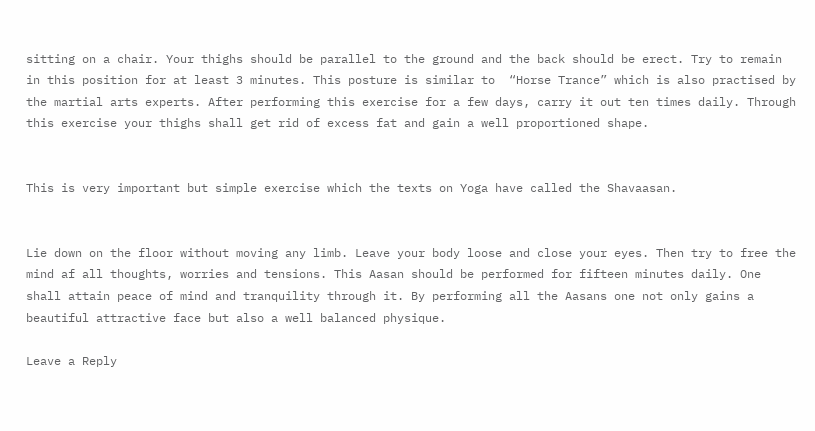sitting on a chair. Your thighs should be parallel to the ground and the back should be erect. Try to remain in this position for at least 3 minutes. This posture is similar to  “Horse Trance” which is also practised by the martial arts experts. After performing this exercise for a few days, carry it out ten times daily. Through this exercise your thighs shall get rid of excess fat and gain a well proportioned shape.


This is very important but simple exercise which the texts on Yoga have called the Shavaasan.


Lie down on the floor without moving any limb. Leave your body loose and close your eyes. Then try to free the mind af all thoughts, worries and tensions. This Aasan should be performed for fifteen minutes daily. One shall attain peace of mind and tranquility through it. By performing all the Aasans one not only gains a beautiful attractive face but also a well balanced physique.

Leave a Reply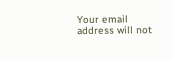Your email address will not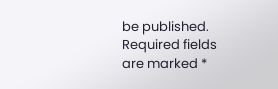be published. Required fields are marked *